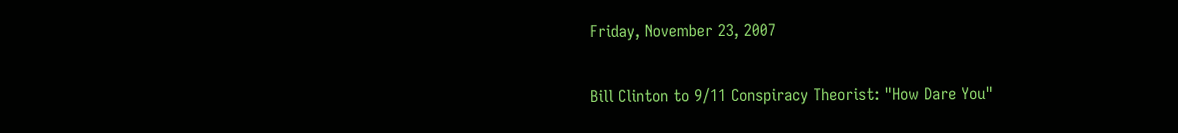Friday, November 23, 2007

Bill Clinton to 9/11 Conspiracy Theorist: "How Dare You"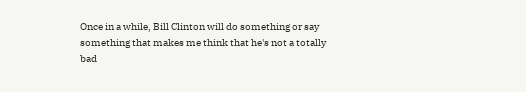Once in a while, Bill Clinton will do something or say something that makes me think that he's not a totally bad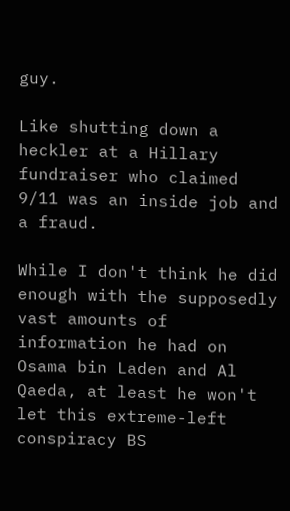guy.

Like shutting down a heckler at a Hillary fundraiser who claimed 9/11 was an inside job and a fraud.

While I don't think he did enough with the supposedly vast amounts of information he had on Osama bin Laden and Al Qaeda, at least he won't let this extreme-left conspiracy BS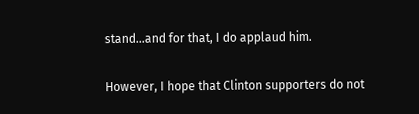stand...and for that, I do applaud him.

However, I hope that Clinton supporters do not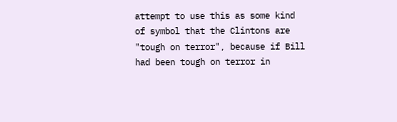attempt to use this as some kind of symbol that the Clintons are "tough on terror", because if Bill had been tough on terror in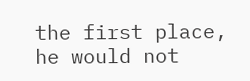the first place, he would not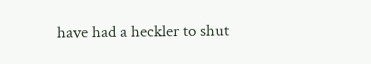have had a heckler to shut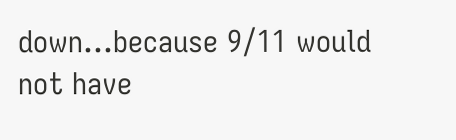down...because 9/11 would not have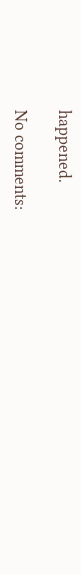happened.

No comments: